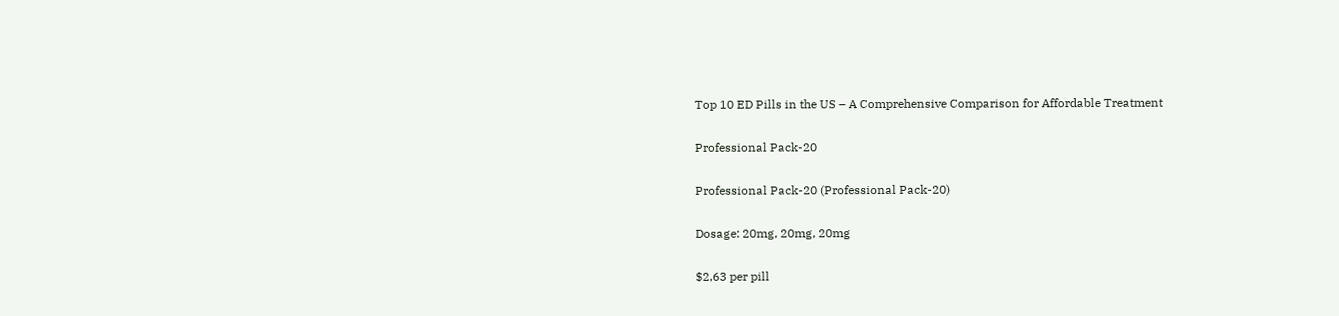Top 10 ED Pills in the US – A Comprehensive Comparison for Affordable Treatment

Professional Pack-20

Professional Pack-20 (Professional Pack-20)

Dosage: 20mg, 20mg, 20mg

$2,63 per pill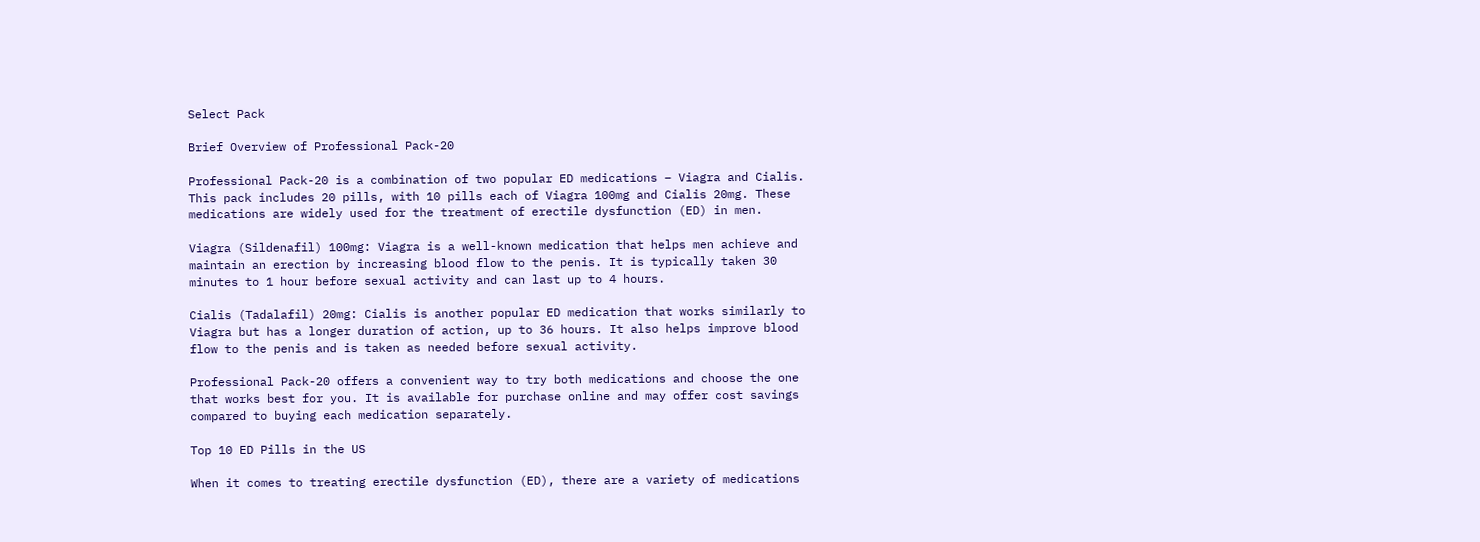Select Pack

Brief Overview of Professional Pack-20

Professional Pack-20 is a combination of two popular ED medications – Viagra and Cialis. This pack includes 20 pills, with 10 pills each of Viagra 100mg and Cialis 20mg. These medications are widely used for the treatment of erectile dysfunction (ED) in men.

Viagra (Sildenafil) 100mg: Viagra is a well-known medication that helps men achieve and maintain an erection by increasing blood flow to the penis. It is typically taken 30 minutes to 1 hour before sexual activity and can last up to 4 hours.

Cialis (Tadalafil) 20mg: Cialis is another popular ED medication that works similarly to Viagra but has a longer duration of action, up to 36 hours. It also helps improve blood flow to the penis and is taken as needed before sexual activity.

Professional Pack-20 offers a convenient way to try both medications and choose the one that works best for you. It is available for purchase online and may offer cost savings compared to buying each medication separately.

Top 10 ED Pills in the US

When it comes to treating erectile dysfunction (ED), there are a variety of medications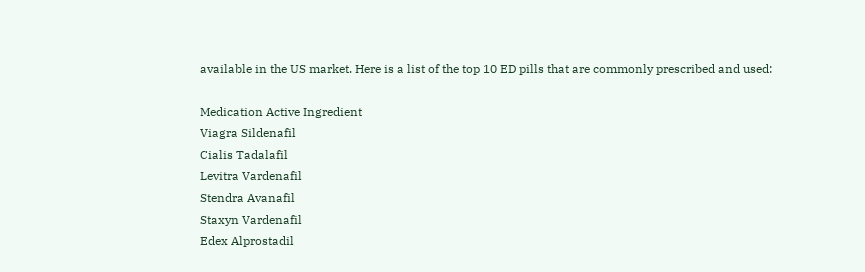available in the US market. Here is a list of the top 10 ED pills that are commonly prescribed and used:

Medication Active Ingredient
Viagra Sildenafil
Cialis Tadalafil
Levitra Vardenafil
Stendra Avanafil
Staxyn Vardenafil
Edex Alprostadil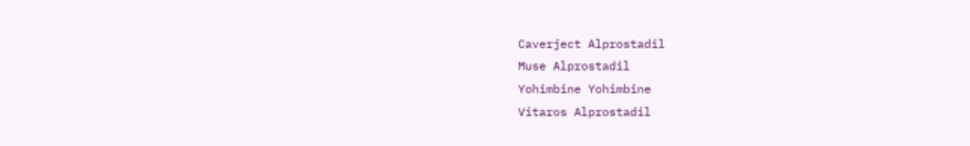Caverject Alprostadil
Muse Alprostadil
Yohimbine Yohimbine
Vitaros Alprostadil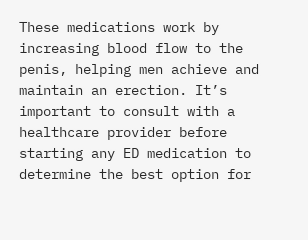These medications work by increasing blood flow to the penis, helping men achieve and maintain an erection. It’s important to consult with a healthcare provider before starting any ED medication to determine the best option for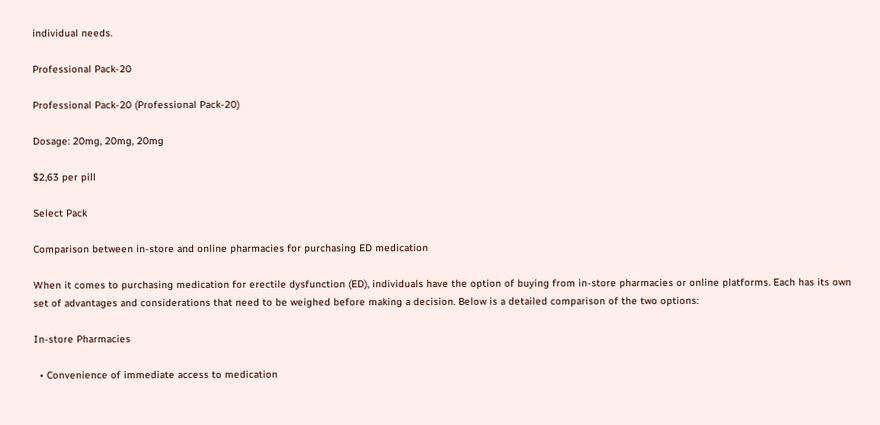individual needs.

Professional Pack-20

Professional Pack-20 (Professional Pack-20)

Dosage: 20mg, 20mg, 20mg

$2,63 per pill

Select Pack

Comparison between in-store and online pharmacies for purchasing ED medication

When it comes to purchasing medication for erectile dysfunction (ED), individuals have the option of buying from in-store pharmacies or online platforms. Each has its own set of advantages and considerations that need to be weighed before making a decision. Below is a detailed comparison of the two options:

In-store Pharmacies

  • Convenience of immediate access to medication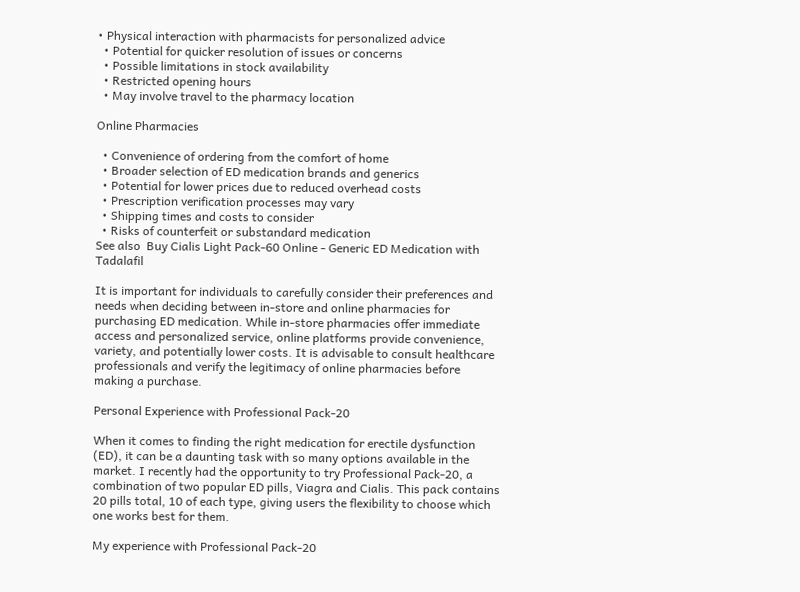• Physical interaction with pharmacists for personalized advice
  • Potential for quicker resolution of issues or concerns
  • Possible limitations in stock availability
  • Restricted opening hours
  • May involve travel to the pharmacy location

Online Pharmacies

  • Convenience of ordering from the comfort of home
  • Broader selection of ED medication brands and generics
  • Potential for lower prices due to reduced overhead costs
  • Prescription verification processes may vary
  • Shipping times and costs to consider
  • Risks of counterfeit or substandard medication
See also  Buy Cialis Light Pack-60 Online - Generic ED Medication with Tadalafil

It is important for individuals to carefully consider their preferences and needs when deciding between in-store and online pharmacies for purchasing ED medication. While in-store pharmacies offer immediate access and personalized service, online platforms provide convenience, variety, and potentially lower costs. It is advisable to consult healthcare professionals and verify the legitimacy of online pharmacies before making a purchase.

Personal Experience with Professional Pack-20

When it comes to finding the right medication for erectile dysfunction (ED), it can be a daunting task with so many options available in the market. I recently had the opportunity to try Professional Pack-20, a combination of two popular ED pills, Viagra and Cialis. This pack contains 20 pills total, 10 of each type, giving users the flexibility to choose which one works best for them.

My experience with Professional Pack-20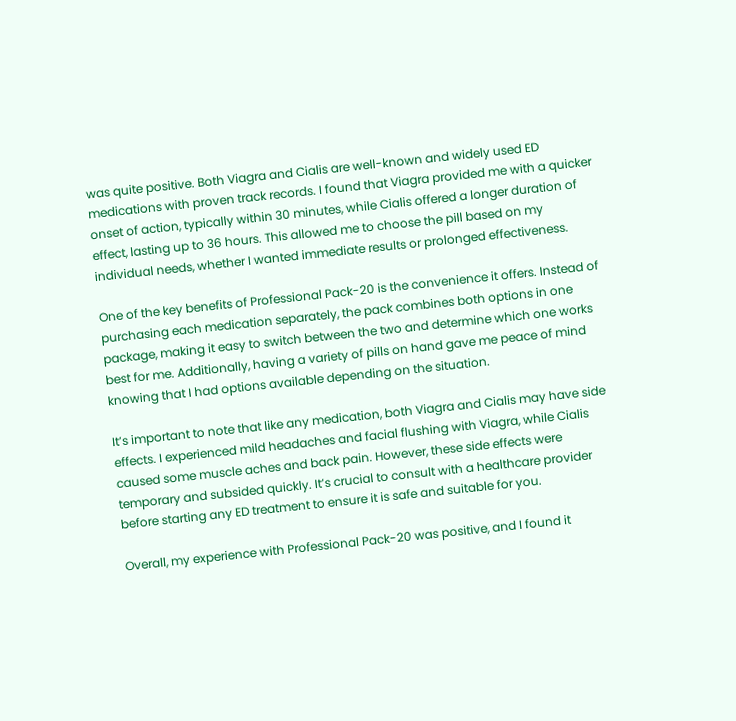was quite positive. Both Viagra and Cialis are well-known and widely used ED medications with proven track records. I found that Viagra provided me with a quicker onset of action, typically within 30 minutes, while Cialis offered a longer duration of effect, lasting up to 36 hours. This allowed me to choose the pill based on my individual needs, whether I wanted immediate results or prolonged effectiveness.

One of the key benefits of Professional Pack-20 is the convenience it offers. Instead of purchasing each medication separately, the pack combines both options in one package, making it easy to switch between the two and determine which one works best for me. Additionally, having a variety of pills on hand gave me peace of mind knowing that I had options available depending on the situation.

It’s important to note that like any medication, both Viagra and Cialis may have side effects. I experienced mild headaches and facial flushing with Viagra, while Cialis caused some muscle aches and back pain. However, these side effects were temporary and subsided quickly. It’s crucial to consult with a healthcare provider before starting any ED treatment to ensure it is safe and suitable for you.

Overall, my experience with Professional Pack-20 was positive, and I found it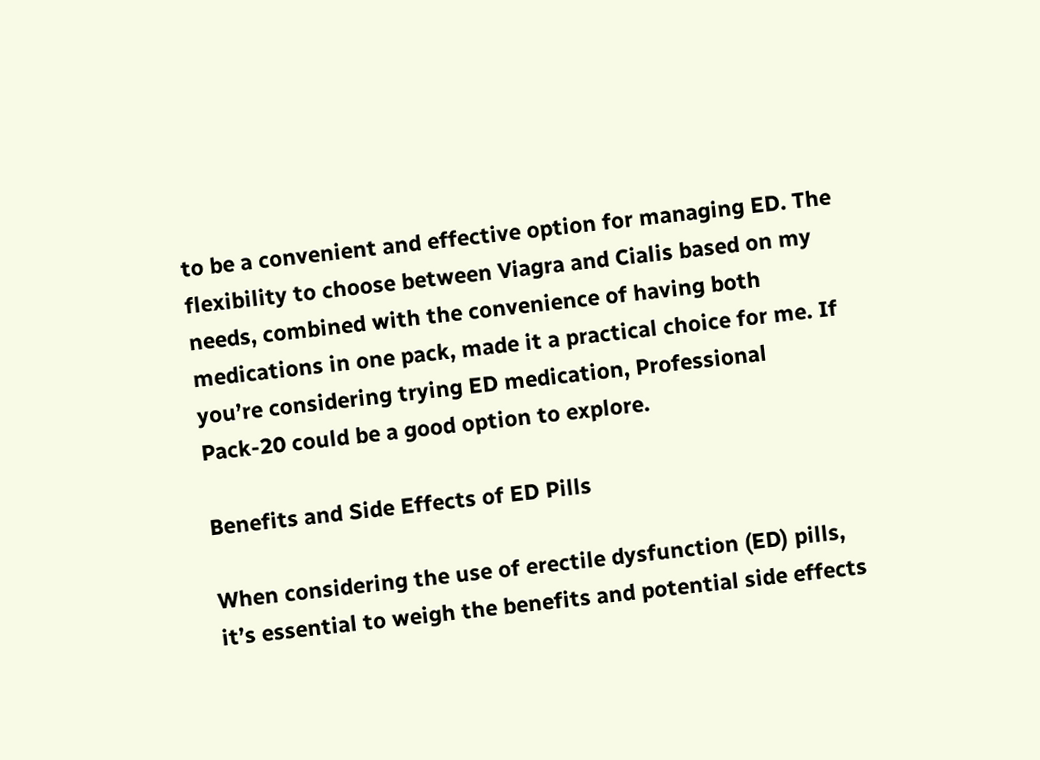to be a convenient and effective option for managing ED. The flexibility to choose between Viagra and Cialis based on my needs, combined with the convenience of having both medications in one pack, made it a practical choice for me. If you’re considering trying ED medication, Professional Pack-20 could be a good option to explore.

Benefits and Side Effects of ED Pills

When considering the use of erectile dysfunction (ED) pills, it’s essential to weigh the benefits and potential side effects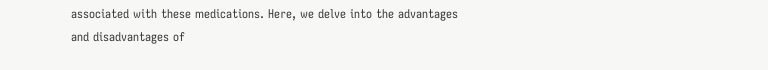associated with these medications. Here, we delve into the advantages and disadvantages of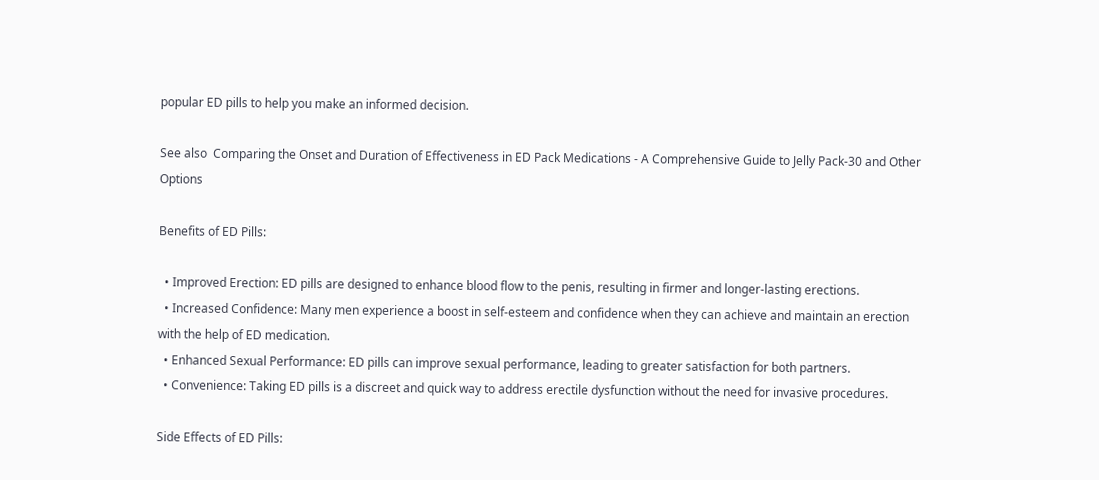popular ED pills to help you make an informed decision.

See also  Comparing the Onset and Duration of Effectiveness in ED Pack Medications - A Comprehensive Guide to Jelly Pack-30 and Other Options

Benefits of ED Pills:

  • Improved Erection: ED pills are designed to enhance blood flow to the penis, resulting in firmer and longer-lasting erections.
  • Increased Confidence: Many men experience a boost in self-esteem and confidence when they can achieve and maintain an erection with the help of ED medication.
  • Enhanced Sexual Performance: ED pills can improve sexual performance, leading to greater satisfaction for both partners.
  • Convenience: Taking ED pills is a discreet and quick way to address erectile dysfunction without the need for invasive procedures.

Side Effects of ED Pills: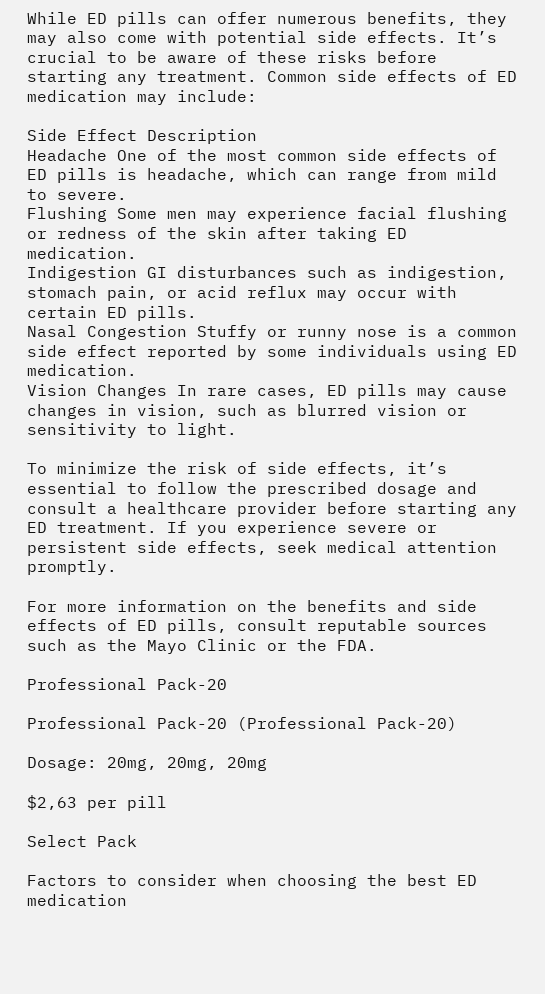While ED pills can offer numerous benefits, they may also come with potential side effects. It’s crucial to be aware of these risks before starting any treatment. Common side effects of ED medication may include:

Side Effect Description
Headache One of the most common side effects of ED pills is headache, which can range from mild to severe.
Flushing Some men may experience facial flushing or redness of the skin after taking ED medication.
Indigestion GI disturbances such as indigestion, stomach pain, or acid reflux may occur with certain ED pills.
Nasal Congestion Stuffy or runny nose is a common side effect reported by some individuals using ED medication.
Vision Changes In rare cases, ED pills may cause changes in vision, such as blurred vision or sensitivity to light.

To minimize the risk of side effects, it’s essential to follow the prescribed dosage and consult a healthcare provider before starting any ED treatment. If you experience severe or persistent side effects, seek medical attention promptly.

For more information on the benefits and side effects of ED pills, consult reputable sources such as the Mayo Clinic or the FDA.

Professional Pack-20

Professional Pack-20 (Professional Pack-20)

Dosage: 20mg, 20mg, 20mg

$2,63 per pill

Select Pack

Factors to consider when choosing the best ED medication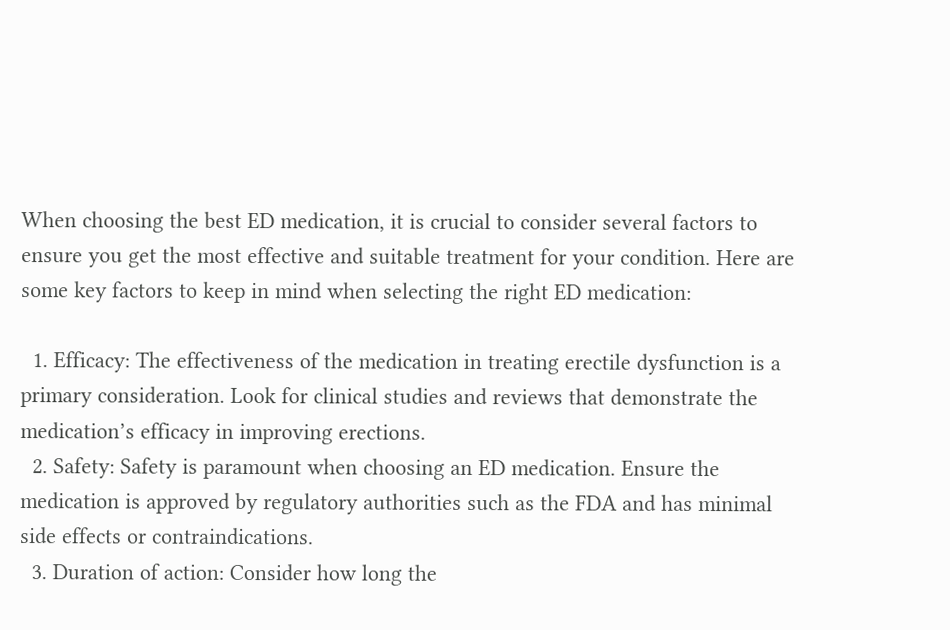When choosing the best ED medication, it is crucial to consider several factors to ensure you get the most effective and suitable treatment for your condition. Here are some key factors to keep in mind when selecting the right ED medication:

  1. Efficacy: The effectiveness of the medication in treating erectile dysfunction is a primary consideration. Look for clinical studies and reviews that demonstrate the medication’s efficacy in improving erections.
  2. Safety: Safety is paramount when choosing an ED medication. Ensure the medication is approved by regulatory authorities such as the FDA and has minimal side effects or contraindications.
  3. Duration of action: Consider how long the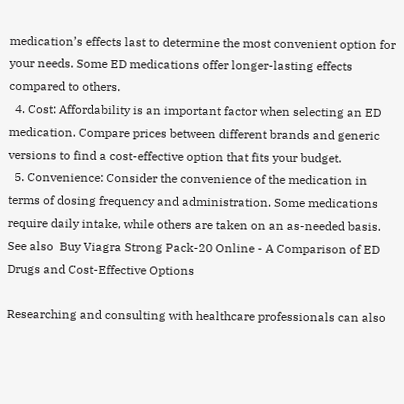medication’s effects last to determine the most convenient option for your needs. Some ED medications offer longer-lasting effects compared to others.
  4. Cost: Affordability is an important factor when selecting an ED medication. Compare prices between different brands and generic versions to find a cost-effective option that fits your budget.
  5. Convenience: Consider the convenience of the medication in terms of dosing frequency and administration. Some medications require daily intake, while others are taken on an as-needed basis.
See also  Buy Viagra Strong Pack-20 Online - A Comparison of ED Drugs and Cost-Effective Options

Researching and consulting with healthcare professionals can also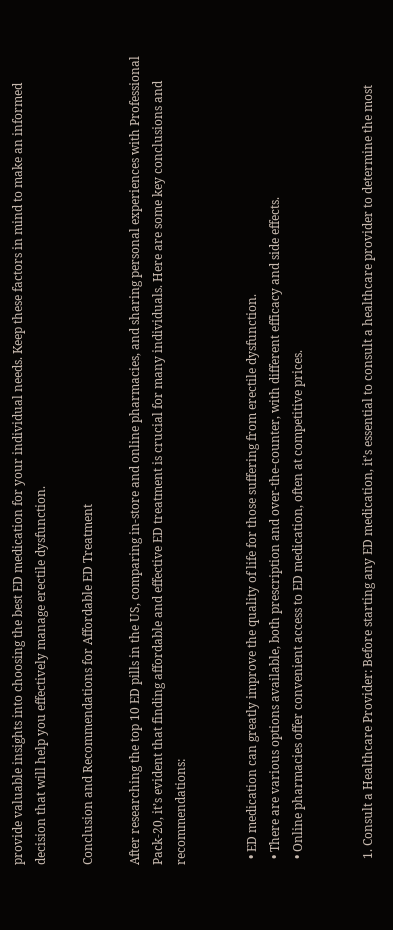provide valuable insights into choosing the best ED medication for your individual needs. Keep these factors in mind to make an informed decision that will help you effectively manage erectile dysfunction.

Conclusion and Recommendations for Affordable ED Treatment

After researching the top 10 ED pills in the US, comparing in-store and online pharmacies, and sharing personal experiences with Professional Pack-20, it’s evident that finding affordable and effective ED treatment is crucial for many individuals. Here are some key conclusions and recommendations:


  • ED medication can greatly improve the quality of life for those suffering from erectile dysfunction.
  • There are various options available, both prescription and over-the-counter, with different efficacy and side effects.
  • Online pharmacies offer convenient access to ED medication, often at competitive prices.


  1. Consult a Healthcare Provider: Before starting any ED medication, it’s essential to consult a healthcare provider to determine the most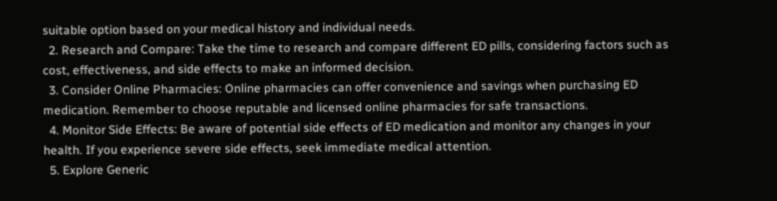suitable option based on your medical history and individual needs.
  2. Research and Compare: Take the time to research and compare different ED pills, considering factors such as cost, effectiveness, and side effects to make an informed decision.
  3. Consider Online Pharmacies: Online pharmacies can offer convenience and savings when purchasing ED medication. Remember to choose reputable and licensed online pharmacies for safe transactions.
  4. Monitor Side Effects: Be aware of potential side effects of ED medication and monitor any changes in your health. If you experience severe side effects, seek immediate medical attention.
  5. Explore Generic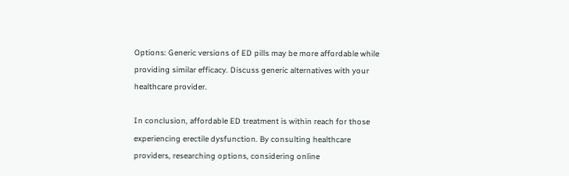Options: Generic versions of ED pills may be more affordable while providing similar efficacy. Discuss generic alternatives with your healthcare provider.

In conclusion, affordable ED treatment is within reach for those experiencing erectile dysfunction. By consulting healthcare providers, researching options, considering online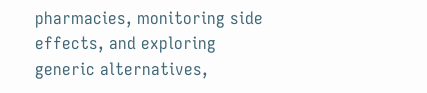pharmacies, monitoring side effects, and exploring generic alternatives,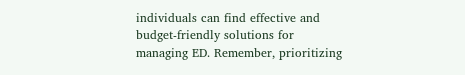individuals can find effective and budget-friendly solutions for managing ED. Remember, prioritizing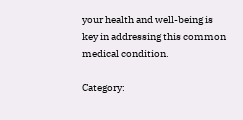your health and well-being is key in addressing this common medical condition.

Category: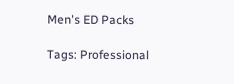Men's ED Packs

Tags: Professional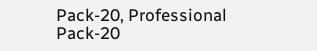Pack-20, Professional Pack-20